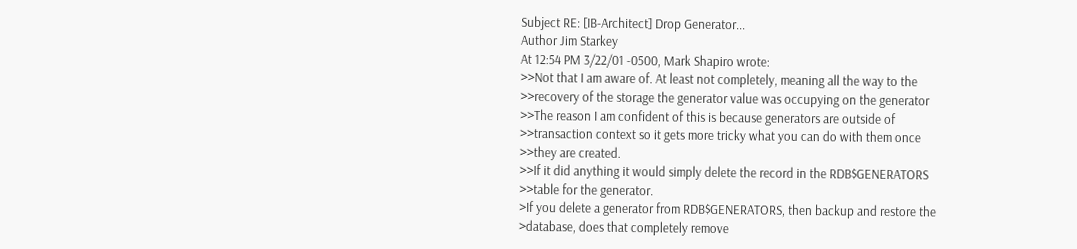Subject RE: [IB-Architect] Drop Generator...
Author Jim Starkey
At 12:54 PM 3/22/01 -0500, Mark Shapiro wrote:
>>Not that I am aware of. At least not completely, meaning all the way to the
>>recovery of the storage the generator value was occupying on the generator
>>The reason I am confident of this is because generators are outside of
>>transaction context so it gets more tricky what you can do with them once
>>they are created.
>>If it did anything it would simply delete the record in the RDB$GENERATORS
>>table for the generator.
>If you delete a generator from RDB$GENERATORS, then backup and restore the
>database, does that completely remove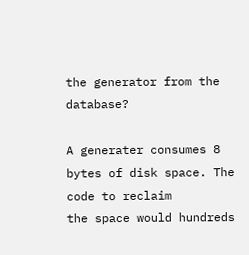the generator from the database?

A generater consumes 8 bytes of disk space. The code to reclaim
the space would hundreds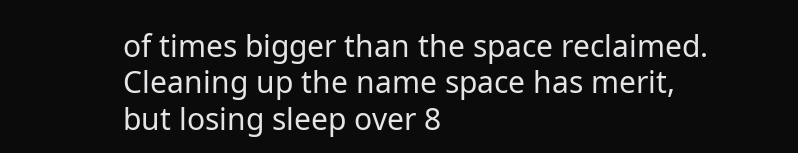of times bigger than the space reclaimed.
Cleaning up the name space has merit, but losing sleep over 8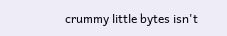crummy little bytes isn't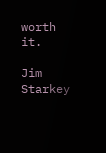worth it.

Jim Starkey